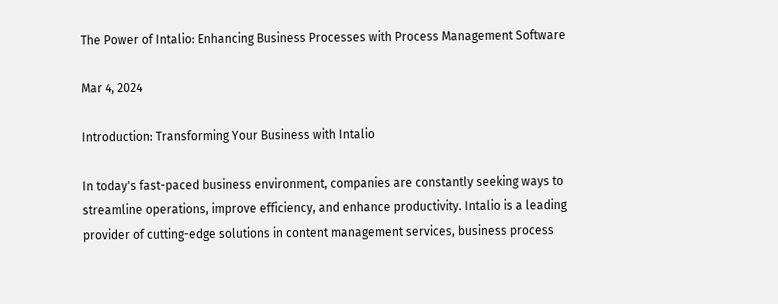The Power of Intalio: Enhancing Business Processes with Process Management Software

Mar 4, 2024

Introduction: Transforming Your Business with Intalio

In today's fast-paced business environment, companies are constantly seeking ways to streamline operations, improve efficiency, and enhance productivity. Intalio is a leading provider of cutting-edge solutions in content management services, business process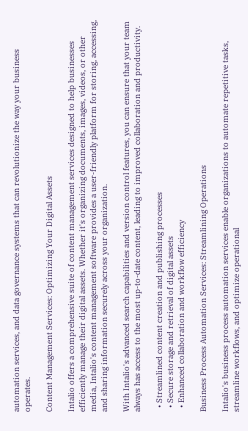automation services, and data governance systems that can revolutionize the way your business operates.

Content Management Services: Optimizing Your Digital Assets

Intalio offers a comprehensive suite of content management services designed to help businesses efficiently manage their digital assets. Whether it's organizing documents, images, videos, or other media, Intalio's content management software provides a user-friendly platform for storing, accessing, and sharing information securely across your organization.

With Intalio's advanced search capabilities and version control features, you can ensure that your team always has access to the most up-to-date content, leading to improved collaboration and productivity.

  • Streamlined content creation and publishing processes
  • Secure storage and retrieval of digital assets
  • Enhanced collaboration and workflow efficiency

Business Process Automation Services: Streamlining Operations

Intalio's business process automation services enable organizations to automate repetitive tasks, streamline workflows, and optimize operational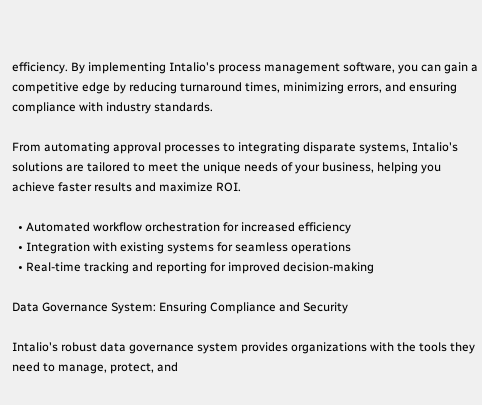efficiency. By implementing Intalio's process management software, you can gain a competitive edge by reducing turnaround times, minimizing errors, and ensuring compliance with industry standards.

From automating approval processes to integrating disparate systems, Intalio's solutions are tailored to meet the unique needs of your business, helping you achieve faster results and maximize ROI.

  • Automated workflow orchestration for increased efficiency
  • Integration with existing systems for seamless operations
  • Real-time tracking and reporting for improved decision-making

Data Governance System: Ensuring Compliance and Security

Intalio's robust data governance system provides organizations with the tools they need to manage, protect, and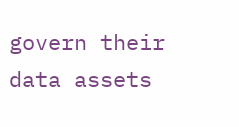govern their data assets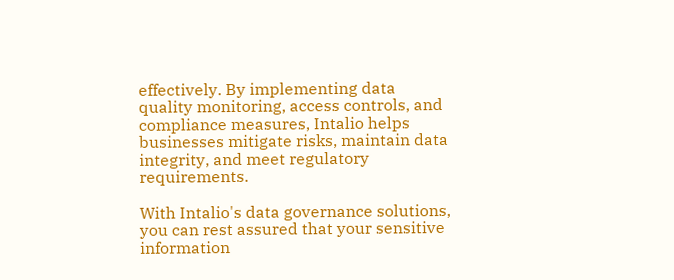effectively. By implementing data quality monitoring, access controls, and compliance measures, Intalio helps businesses mitigate risks, maintain data integrity, and meet regulatory requirements.

With Intalio's data governance solutions, you can rest assured that your sensitive information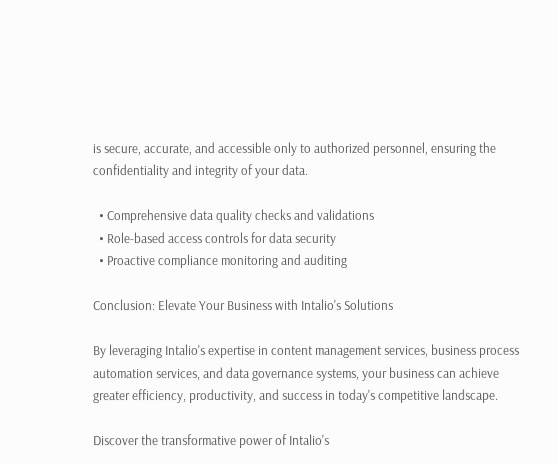is secure, accurate, and accessible only to authorized personnel, ensuring the confidentiality and integrity of your data.

  • Comprehensive data quality checks and validations
  • Role-based access controls for data security
  • Proactive compliance monitoring and auditing

Conclusion: Elevate Your Business with Intalio's Solutions

By leveraging Intalio's expertise in content management services, business process automation services, and data governance systems, your business can achieve greater efficiency, productivity, and success in today's competitive landscape.

Discover the transformative power of Intalio's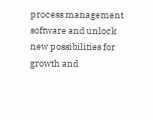process management software and unlock new possibilities for growth and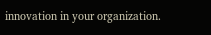innovation in your organization.